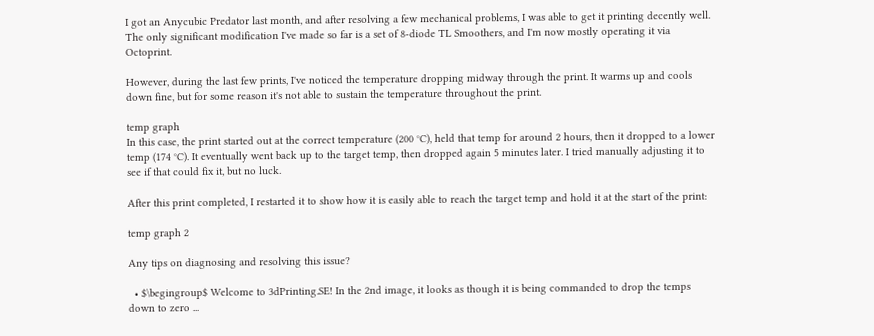I got an Anycubic Predator last month, and after resolving a few mechanical problems, I was able to get it printing decently well. The only significant modification I've made so far is a set of 8-diode TL Smoothers, and I'm now mostly operating it via Octoprint.

However, during the last few prints, I've noticed the temperature dropping midway through the print. It warms up and cools down fine, but for some reason it's not able to sustain the temperature throughout the print.

temp graph
In this case, the print started out at the correct temperature (200 °C), held that temp for around 2 hours, then it dropped to a lower temp (174 °C). It eventually went back up to the target temp, then dropped again 5 minutes later. I tried manually adjusting it to see if that could fix it, but no luck.

After this print completed, I restarted it to show how it is easily able to reach the target temp and hold it at the start of the print:

temp graph 2

Any tips on diagnosing and resolving this issue?

  • $\begingroup$ Welcome to 3dPrinting.SE! In the 2nd image, it looks as though it is being commanded to drop the temps down to zero ...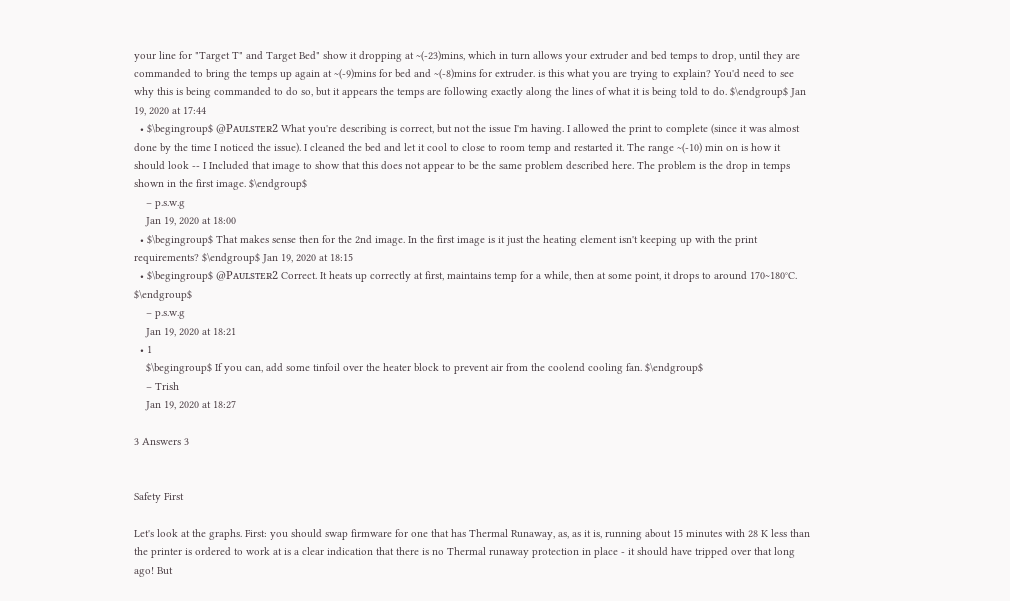your line for "Target T" and Target Bed" show it dropping at ~(-23)mins, which in turn allows your extruder and bed temps to drop, until they are commanded to bring the temps up again at ~(-9)mins for bed and ~(-8)mins for extruder. is this what you are trying to explain? You'd need to see why this is being commanded to do so, but it appears the temps are following exactly along the lines of what it is being told to do. $\endgroup$ Jan 19, 2020 at 17:44
  • $\begingroup$ @Pᴀᴜʟsᴛᴇʀ2 What you're describing is correct, but not the issue I'm having. I allowed the print to complete (since it was almost done by the time I noticed the issue). I cleaned the bed and let it cool to close to room temp and restarted it. The range ~(-10) min on is how it should look -- I Included that image to show that this does not appear to be the same problem described here. The problem is the drop in temps shown in the first image. $\endgroup$
    – p.s.w.g
    Jan 19, 2020 at 18:00
  • $\begingroup$ That makes sense then for the 2nd image. In the first image is it just the heating element isn't keeping up with the print requirements? $\endgroup$ Jan 19, 2020 at 18:15
  • $\begingroup$ @Pᴀᴜʟsᴛᴇʀ2 Correct. It heats up correctly at first, maintains temp for a while, then at some point, it drops to around 170~180°C. $\endgroup$
    – p.s.w.g
    Jan 19, 2020 at 18:21
  • 1
    $\begingroup$ If you can, add some tinfoil over the heater block to prevent air from the coolend cooling fan. $\endgroup$
    – Trish
    Jan 19, 2020 at 18:27

3 Answers 3


Safety First

Let's look at the graphs. First: you should swap firmware for one that has Thermal Runaway, as, as it is, running about 15 minutes with 28 K less than the printer is ordered to work at is a clear indication that there is no Thermal runaway protection in place - it should have tripped over that long ago! But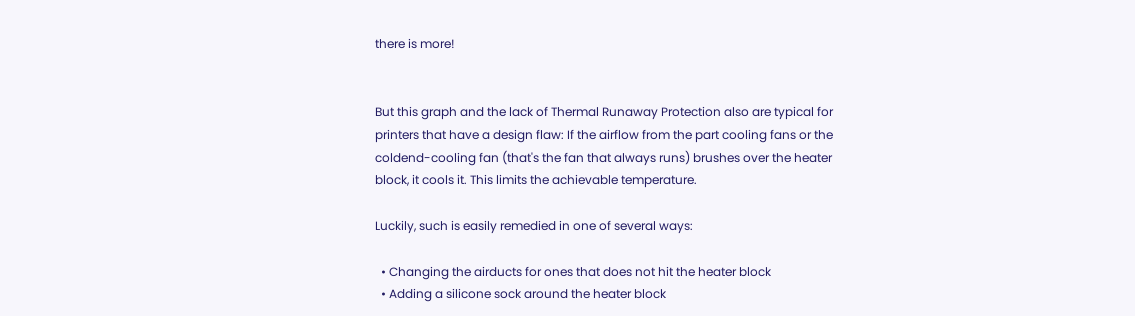there is more!


But this graph and the lack of Thermal Runaway Protection also are typical for printers that have a design flaw: If the airflow from the part cooling fans or the coldend-cooling fan (that's the fan that always runs) brushes over the heater block, it cools it. This limits the achievable temperature.

Luckily, such is easily remedied in one of several ways:

  • Changing the airducts for ones that does not hit the heater block
  • Adding a silicone sock around the heater block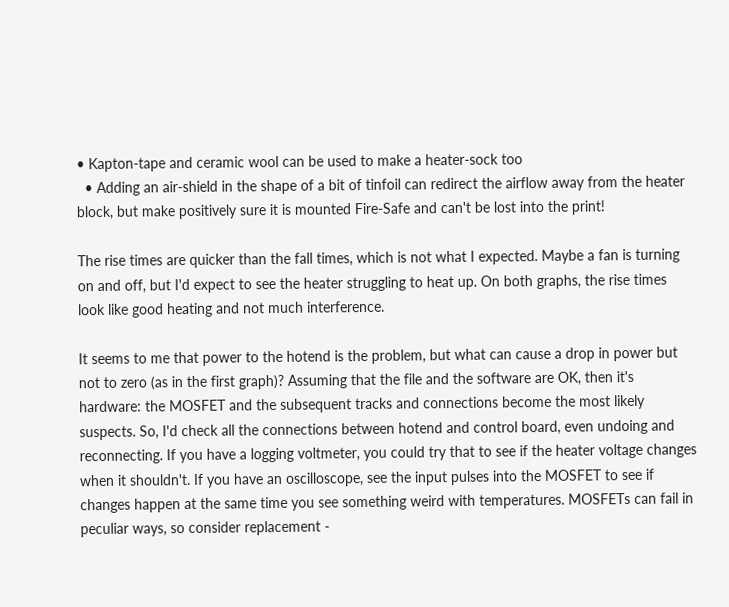• Kapton-tape and ceramic wool can be used to make a heater-sock too
  • Adding an air-shield in the shape of a bit of tinfoil can redirect the airflow away from the heater block, but make positively sure it is mounted Fire-Safe and can't be lost into the print!

The rise times are quicker than the fall times, which is not what I expected. Maybe a fan is turning on and off, but I'd expect to see the heater struggling to heat up. On both graphs, the rise times look like good heating and not much interference.

It seems to me that power to the hotend is the problem, but what can cause a drop in power but not to zero (as in the first graph)? Assuming that the file and the software are OK, then it's hardware: the MOSFET and the subsequent tracks and connections become the most likely suspects. So, I'd check all the connections between hotend and control board, even undoing and reconnecting. If you have a logging voltmeter, you could try that to see if the heater voltage changes when it shouldn't. If you have an oscilloscope, see the input pulses into the MOSFET to see if changes happen at the same time you see something weird with temperatures. MOSFETs can fail in peculiar ways, so consider replacement -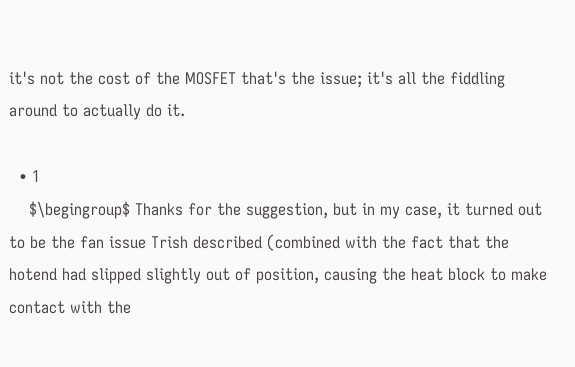it's not the cost of the MOSFET that's the issue; it's all the fiddling around to actually do it.

  • 1
    $\begingroup$ Thanks for the suggestion, but in my case, it turned out to be the fan issue Trish described (combined with the fact that the hotend had slipped slightly out of position, causing the heat block to make contact with the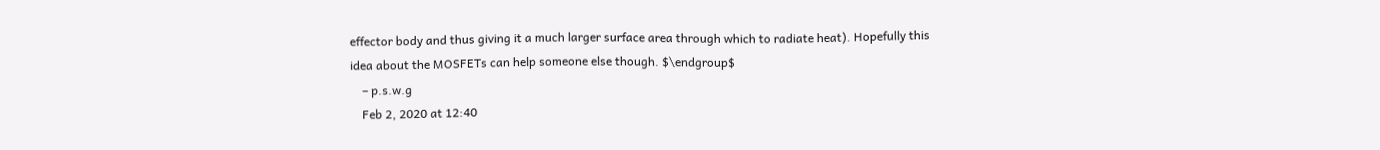effector body and thus giving it a much larger surface area through which to radiate heat). Hopefully this idea about the MOSFETs can help someone else though. $\endgroup$
    – p.s.w.g
    Feb 2, 2020 at 12:40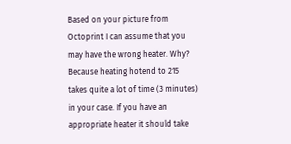Based on your picture from Octoprint I can assume that you may have the wrong heater. Why? Because heating hotend to 215 takes quite a lot of time (3 minutes) in your case. If you have an appropriate heater it should take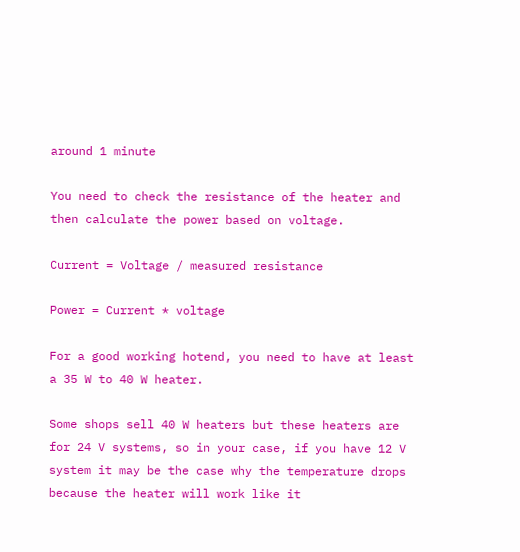around 1 minute

You need to check the resistance of the heater and then calculate the power based on voltage.

Current = Voltage / measured resistance

Power = Current * voltage

For a good working hotend, you need to have at least a 35 W to 40 W heater.

Some shops sell 40 W heaters but these heaters are for 24 V systems, so in your case, if you have 12 V system it may be the case why the temperature drops because the heater will work like it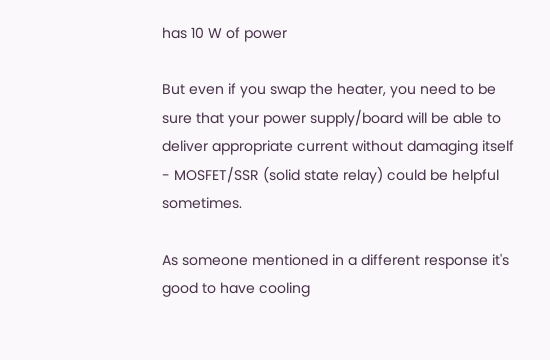has 10 W of power

But even if you swap the heater, you need to be sure that your power supply/board will be able to deliver appropriate current without damaging itself - MOSFET/SSR (solid state relay) could be helpful sometimes.

As someone mentioned in a different response it's good to have cooling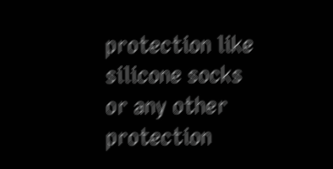protection like silicone socks or any other protection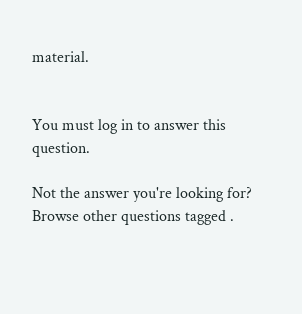material.


You must log in to answer this question.

Not the answer you're looking for? Browse other questions tagged .